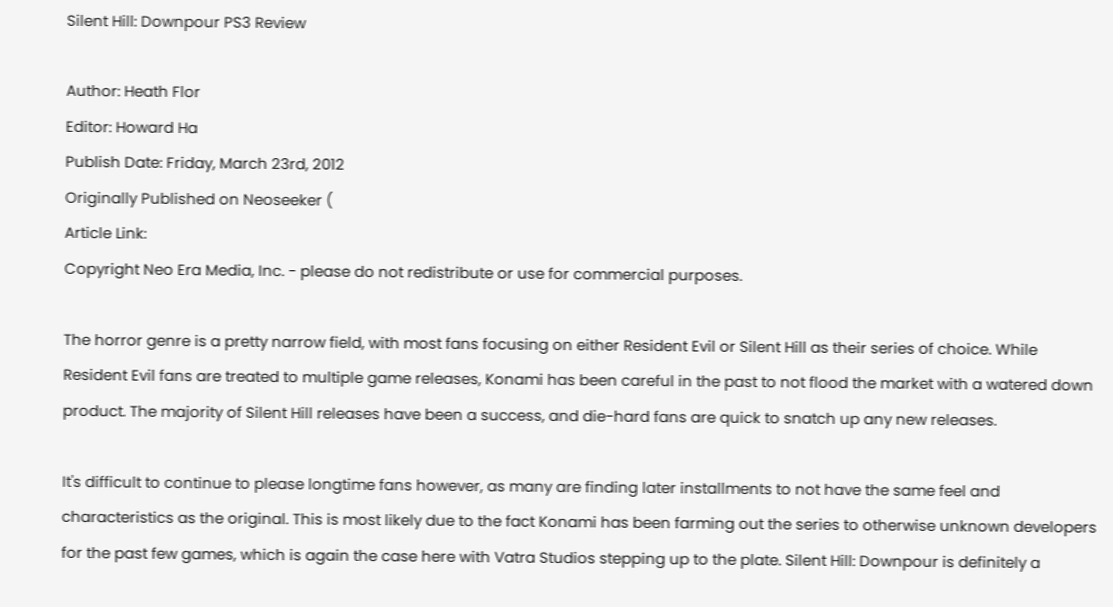Silent Hill: Downpour PS3 Review

Author: Heath Flor
Editor: Howard Ha
Publish Date: Friday, March 23rd, 2012
Originally Published on Neoseeker (
Article Link:
Copyright Neo Era Media, Inc. - please do not redistribute or use for commercial purposes.

The horror genre is a pretty narrow field, with most fans focusing on either Resident Evil or Silent Hill as their series of choice. While Resident Evil fans are treated to multiple game releases, Konami has been careful in the past to not flood the market with a watered down product. The majority of Silent Hill releases have been a success, and die-hard fans are quick to snatch up any new releases.

It's difficult to continue to please longtime fans however, as many are finding later installments to not have the same feel and characteristics as the original. This is most likely due to the fact Konami has been farming out the series to otherwise unknown developers for the past few games, which is again the case here with Vatra Studios stepping up to the plate. Silent Hill: Downpour is definitely a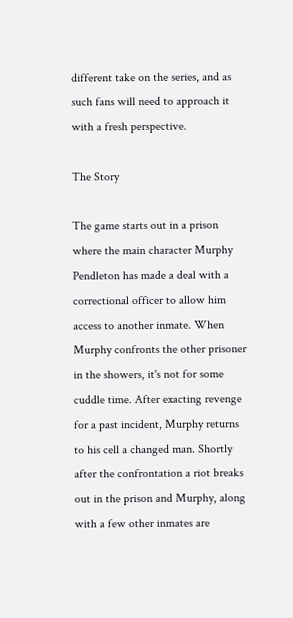different take on the series, and as such fans will need to approach it with a fresh perspective.

The Story

The game starts out in a prison where the main character Murphy Pendleton has made a deal with a correctional officer to allow him access to another inmate. When Murphy confronts the other prisoner in the showers, it's not for some cuddle time. After exacting revenge for a past incident, Murphy returns to his cell a changed man. Shortly after the confrontation a riot breaks out in the prison and Murphy, along with a few other inmates are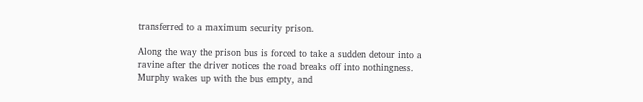transferred to a maximum security prison.

Along the way the prison bus is forced to take a sudden detour into a ravine after the driver notices the road breaks off into nothingness. Murphy wakes up with the bus empty, and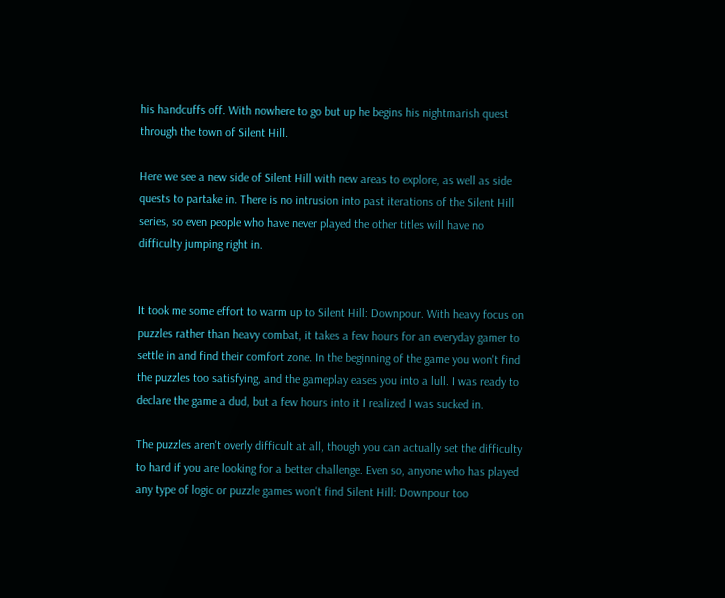his handcuffs off. With nowhere to go but up he begins his nightmarish quest through the town of Silent Hill.

Here we see a new side of Silent Hill with new areas to explore, as well as side quests to partake in. There is no intrusion into past iterations of the Silent Hill series, so even people who have never played the other titles will have no difficulty jumping right in.


It took me some effort to warm up to Silent Hill: Downpour. With heavy focus on puzzles rather than heavy combat, it takes a few hours for an everyday gamer to settle in and find their comfort zone. In the beginning of the game you won't find the puzzles too satisfying, and the gameplay eases you into a lull. I was ready to declare the game a dud, but a few hours into it I realized I was sucked in.

The puzzles aren't overly difficult at all, though you can actually set the difficulty to hard if you are looking for a better challenge. Even so, anyone who has played any type of logic or puzzle games won't find Silent Hill: Downpour too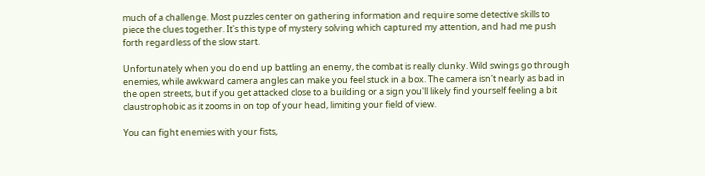much of a challenge. Most puzzles center on gathering information and require some detective skills to piece the clues together. It's this type of mystery solving which captured my attention, and had me push forth regardless of the slow start.

Unfortunately when you do end up battling an enemy, the combat is really clunky. Wild swings go through enemies, while awkward camera angles can make you feel stuck in a box. The camera isn't nearly as bad in the open streets, but if you get attacked close to a building or a sign you'll likely find yourself feeling a bit claustrophobic as it zooms in on top of your head, limiting your field of view.

You can fight enemies with your fists,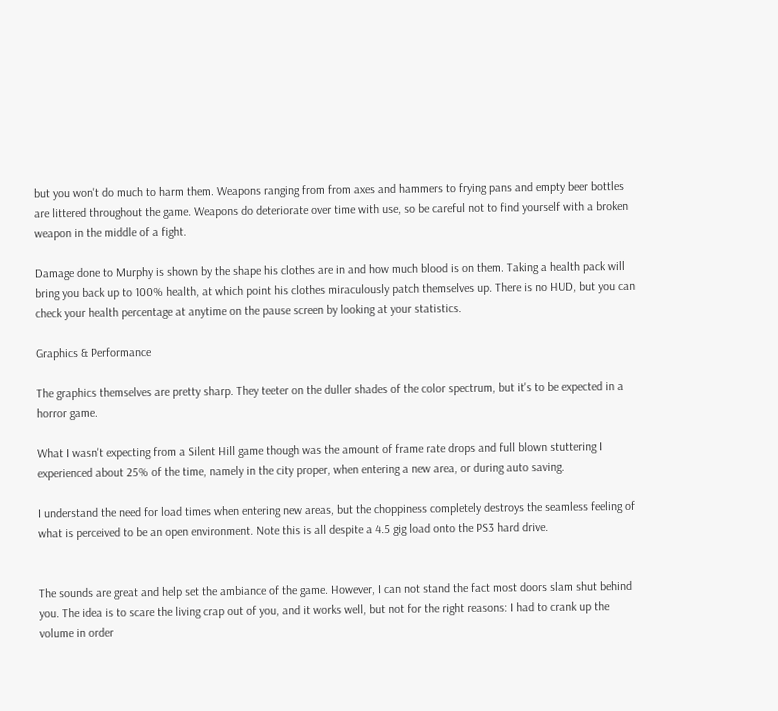but you won't do much to harm them. Weapons ranging from from axes and hammers to frying pans and empty beer bottles are littered throughout the game. Weapons do deteriorate over time with use, so be careful not to find yourself with a broken weapon in the middle of a fight.

Damage done to Murphy is shown by the shape his clothes are in and how much blood is on them. Taking a health pack will bring you back up to 100% health, at which point his clothes miraculously patch themselves up. There is no HUD, but you can check your health percentage at anytime on the pause screen by looking at your statistics.

Graphics & Performance

The graphics themselves are pretty sharp. They teeter on the duller shades of the color spectrum, but it's to be expected in a horror game.

What I wasn't expecting from a Silent Hill game though was the amount of frame rate drops and full blown stuttering I experienced about 25% of the time, namely in the city proper, when entering a new area, or during auto saving.

I understand the need for load times when entering new areas, but the choppiness completely destroys the seamless feeling of what is perceived to be an open environment. Note this is all despite a 4.5 gig load onto the PS3 hard drive.


The sounds are great and help set the ambiance of the game. However, I can not stand the fact most doors slam shut behind you. The idea is to scare the living crap out of you, and it works well, but not for the right reasons: I had to crank up the volume in order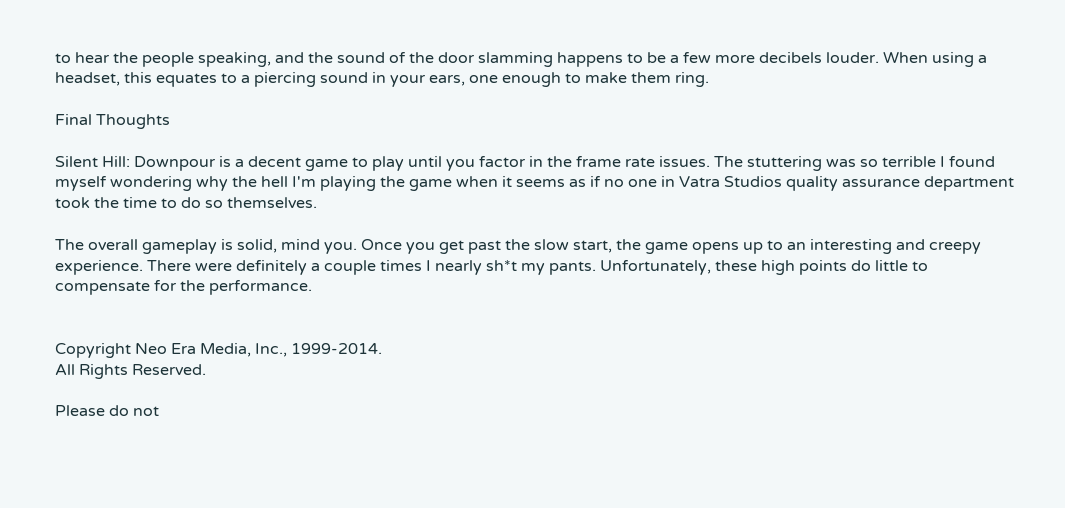to hear the people speaking, and the sound of the door slamming happens to be a few more decibels louder. When using a headset, this equates to a piercing sound in your ears, one enough to make them ring.

Final Thoughts

Silent Hill: Downpour is a decent game to play until you factor in the frame rate issues. The stuttering was so terrible I found myself wondering why the hell I'm playing the game when it seems as if no one in Vatra Studios quality assurance department took the time to do so themselves.

The overall gameplay is solid, mind you. Once you get past the slow start, the game opens up to an interesting and creepy experience. There were definitely a couple times I nearly sh*t my pants. Unfortunately, these high points do little to compensate for the performance.


Copyright Neo Era Media, Inc., 1999-2014.
All Rights Reserved.

Please do not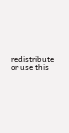redistribute or use this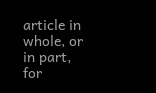article in whole, or in part, for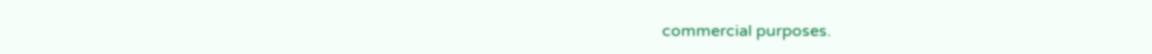commercial purposes.